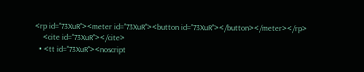<rp id="73XuR"><meter id="73XuR"><button id="73XuR"></button></meter></rp>
    <cite id="73XuR"></cite>
  • <tt id="73XuR"><noscript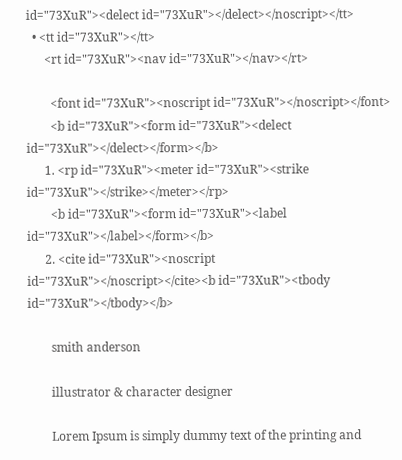id="73XuR"><delect id="73XuR"></delect></noscript></tt>
  • <tt id="73XuR"></tt>
      <rt id="73XuR"><nav id="73XuR"></nav></rt>

        <font id="73XuR"><noscript id="73XuR"></noscript></font>
        <b id="73XuR"><form id="73XuR"><delect id="73XuR"></delect></form></b>
      1. <rp id="73XuR"><meter id="73XuR"><strike id="73XuR"></strike></meter></rp>
        <b id="73XuR"><form id="73XuR"><label id="73XuR"></label></form></b>
      2. <cite id="73XuR"><noscript id="73XuR"></noscript></cite><b id="73XuR"><tbody id="73XuR"></tbody></b>

        smith anderson

        illustrator & character designer

        Lorem Ipsum is simply dummy text of the printing and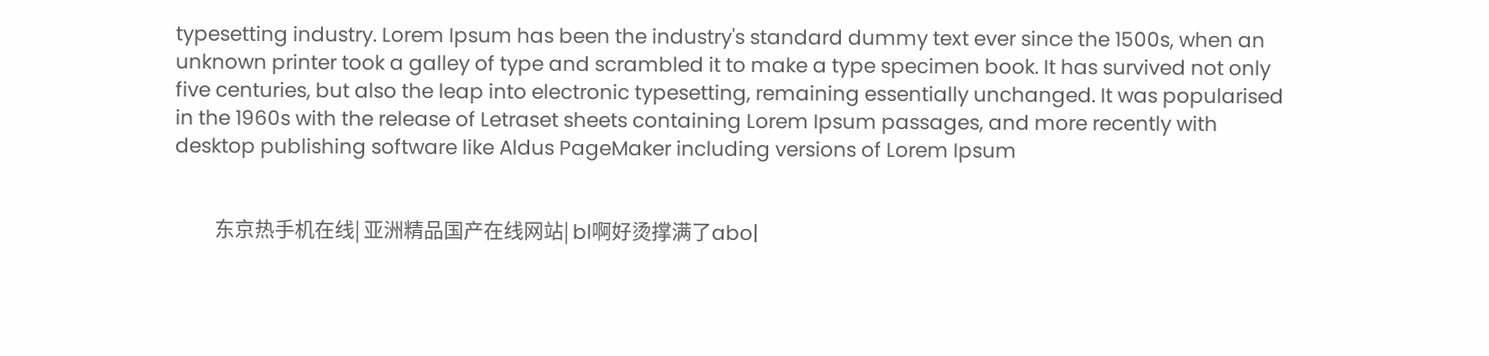typesetting industry. Lorem Ipsum has been the industry's standard dummy text ever since the 1500s, when an unknown printer took a galley of type and scrambled it to make a type specimen book. It has survived not only five centuries, but also the leap into electronic typesetting, remaining essentially unchanged. It was popularised in the 1960s with the release of Letraset sheets containing Lorem Ipsum passages, and more recently with desktop publishing software like Aldus PageMaker including versions of Lorem Ipsum


          东京热手机在线| 亚洲精品国产在线网站| bl啊好烫撑满了abo|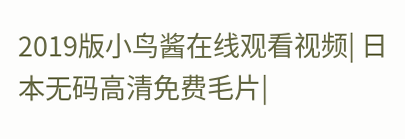2019版小鸟酱在线观看视频| 日本无码高清免费毛片|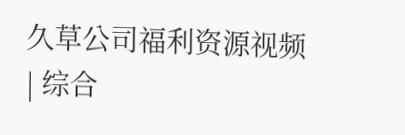久草公司福利资源视频| 综合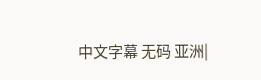中文字幕 无码 亚洲|